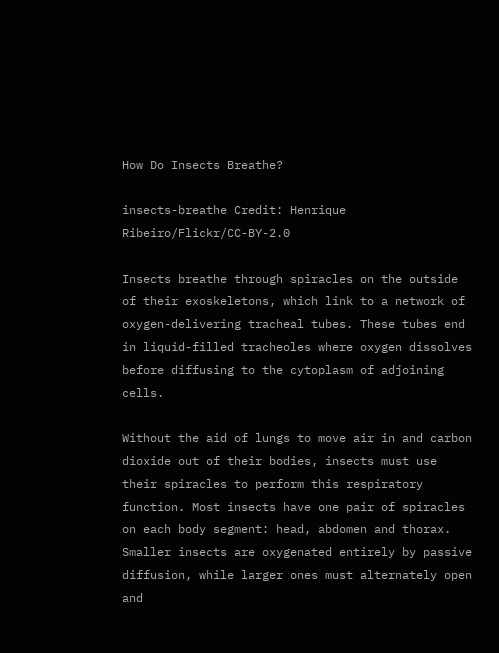How Do Insects Breathe?

insects-breathe Credit: Henrique Ribeiro/Flickr/CC-BY-2.0

Insects breathe through spiracles on the outside of their exoskeletons, which link to a network of oxygen-delivering tracheal tubes. These tubes end in liquid-filled tracheoles where oxygen dissolves before diffusing to the cytoplasm of adjoining cells.

Without the aid of lungs to move air in and carbon dioxide out of their bodies, insects must use their spiracles to perform this respiratory function. Most insects have one pair of spiracles on each body segment: head, abdomen and thorax. Smaller insects are oxygenated entirely by passive diffusion, while larger ones must alternately open and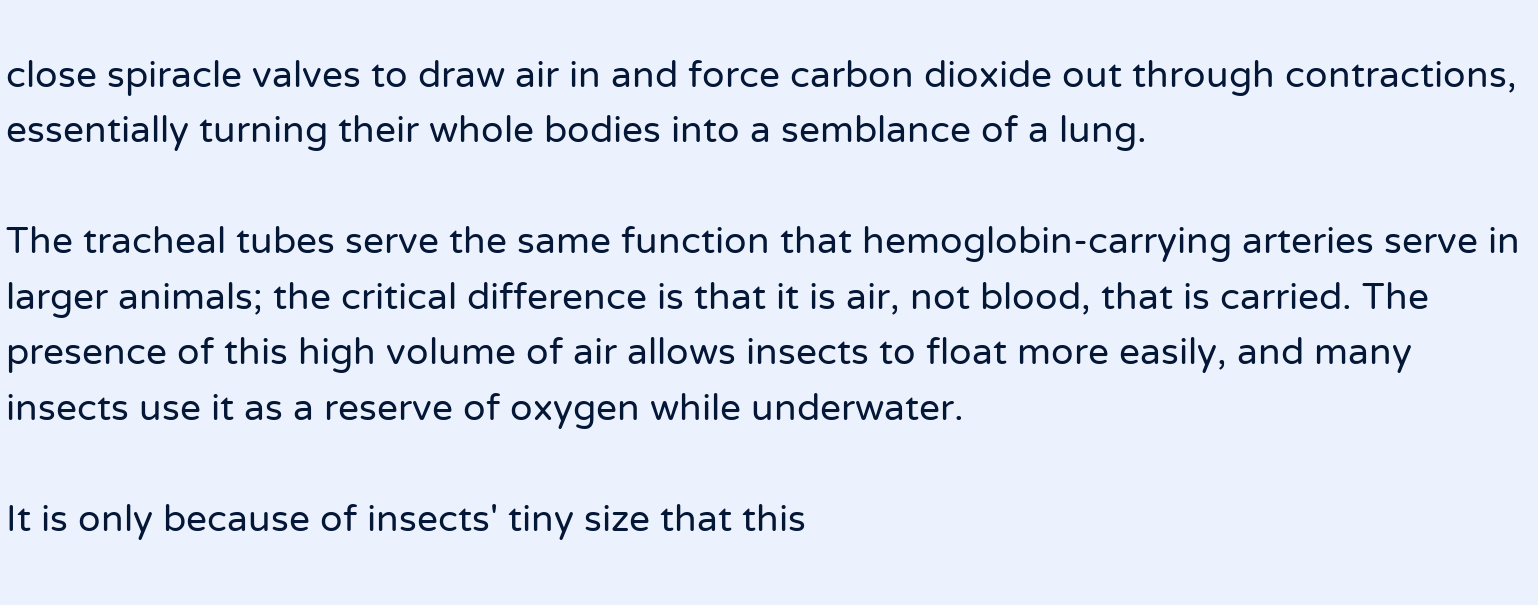close spiracle valves to draw air in and force carbon dioxide out through contractions, essentially turning their whole bodies into a semblance of a lung.

The tracheal tubes serve the same function that hemoglobin-carrying arteries serve in larger animals; the critical difference is that it is air, not blood, that is carried. The presence of this high volume of air allows insects to float more easily, and many insects use it as a reserve of oxygen while underwater.

It is only because of insects' tiny size that this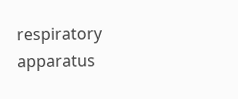respiratory apparatus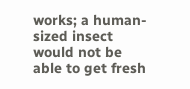works; a human-sized insect would not be able to get fresh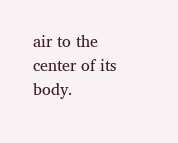air to the center of its body.